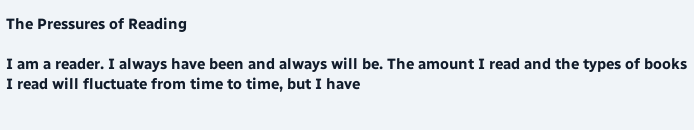The Pressures of Reading

I am a reader. I always have been and always will be. The amount I read and the types of books I read will fluctuate from time to time, but I have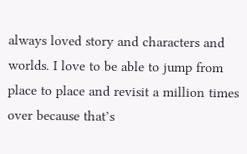always loved story and characters and worlds. I love to be able to jump from place to place and revisit a million times over because that’s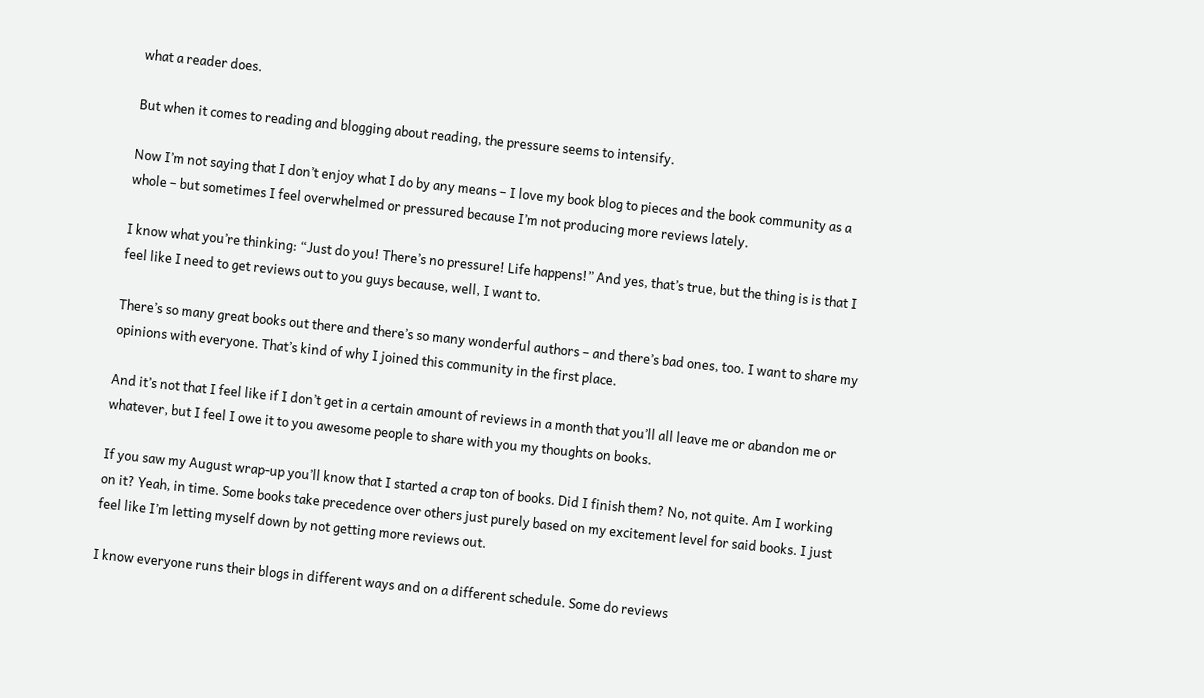what a reader does.

But when it comes to reading and blogging about reading, the pressure seems to intensify.

Now I’m not saying that I don’t enjoy what I do by any means – I love my book blog to pieces and the book community as a whole – but sometimes I feel overwhelmed or pressured because I’m not producing more reviews lately.

I know what you’re thinking: “Just do you! There’s no pressure! Life happens!” And yes, that’s true, but the thing is is that I feel like I need to get reviews out to you guys because, well, I want to.

There’s so many great books out there and there’s so many wonderful authors – and there’s bad ones, too. I want to share my opinions with everyone. That’s kind of why I joined this community in the first place.

And it’s not that I feel like if I don’t get in a certain amount of reviews in a month that you’ll all leave me or abandon me or whatever, but I feel I owe it to you awesome people to share with you my thoughts on books.

If you saw my August wrap-up you’ll know that I started a crap ton of books. Did I finish them? No, not quite. Am I working on it? Yeah, in time. Some books take precedence over others just purely based on my excitement level for said books. I just feel like I’m letting myself down by not getting more reviews out.

I know everyone runs their blogs in different ways and on a different schedule. Some do reviews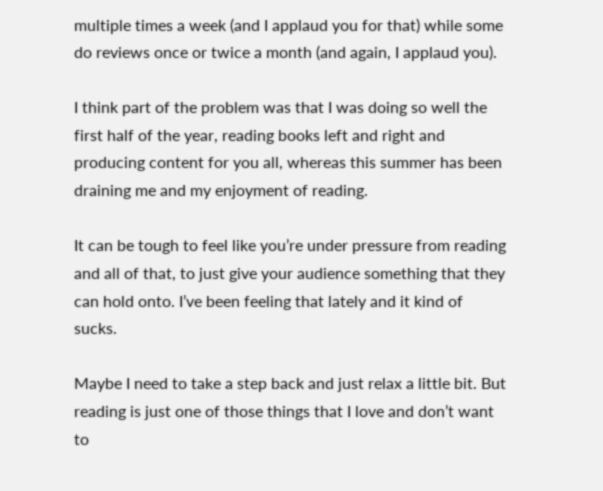multiple times a week (and I applaud you for that) while some do reviews once or twice a month (and again, I applaud you).

I think part of the problem was that I was doing so well the first half of the year, reading books left and right and producing content for you all, whereas this summer has been draining me and my enjoyment of reading.

It can be tough to feel like you’re under pressure from reading and all of that, to just give your audience something that they can hold onto. I’ve been feeling that lately and it kind of sucks.

Maybe I need to take a step back and just relax a little bit. But reading is just one of those things that I love and don’t want to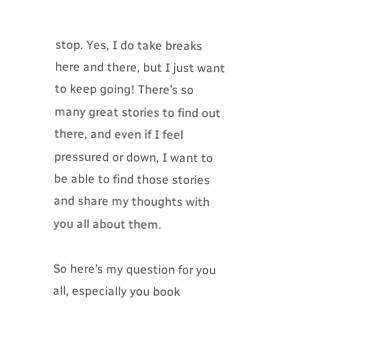stop. Yes, I do take breaks here and there, but I just want to keep going! There’s so many great stories to find out there, and even if I feel pressured or down, I want to be able to find those stories and share my thoughts with you all about them.

So here’s my question for you all, especially you book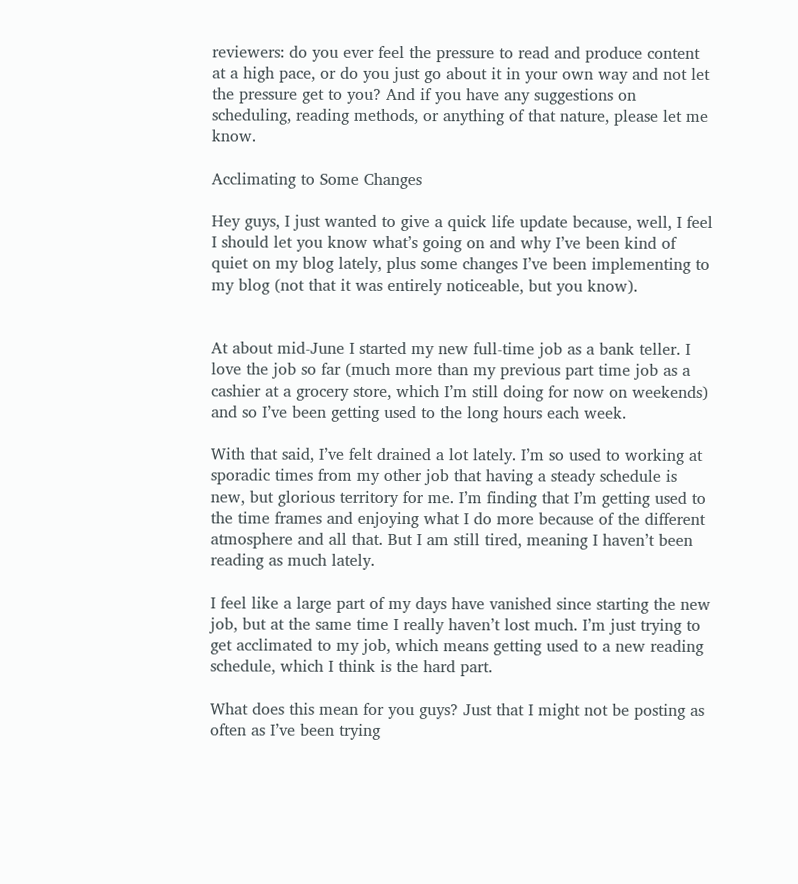reviewers: do you ever feel the pressure to read and produce content at a high pace, or do you just go about it in your own way and not let the pressure get to you? And if you have any suggestions on scheduling, reading methods, or anything of that nature, please let me know.

Acclimating to Some Changes

Hey guys, I just wanted to give a quick life update because, well, I feel I should let you know what’s going on and why I’ve been kind of quiet on my blog lately, plus some changes I’ve been implementing to my blog (not that it was entirely noticeable, but you know).


At about mid-June I started my new full-time job as a bank teller. I love the job so far (much more than my previous part time job as a cashier at a grocery store, which I’m still doing for now on weekends) and so I’ve been getting used to the long hours each week.

With that said, I’ve felt drained a lot lately. I’m so used to working at sporadic times from my other job that having a steady schedule is new, but glorious territory for me. I’m finding that I’m getting used to the time frames and enjoying what I do more because of the different atmosphere and all that. But I am still tired, meaning I haven’t been reading as much lately.

I feel like a large part of my days have vanished since starting the new job, but at the same time I really haven’t lost much. I’m just trying to get acclimated to my job, which means getting used to a new reading schedule, which I think is the hard part.

What does this mean for you guys? Just that I might not be posting as often as I’ve been trying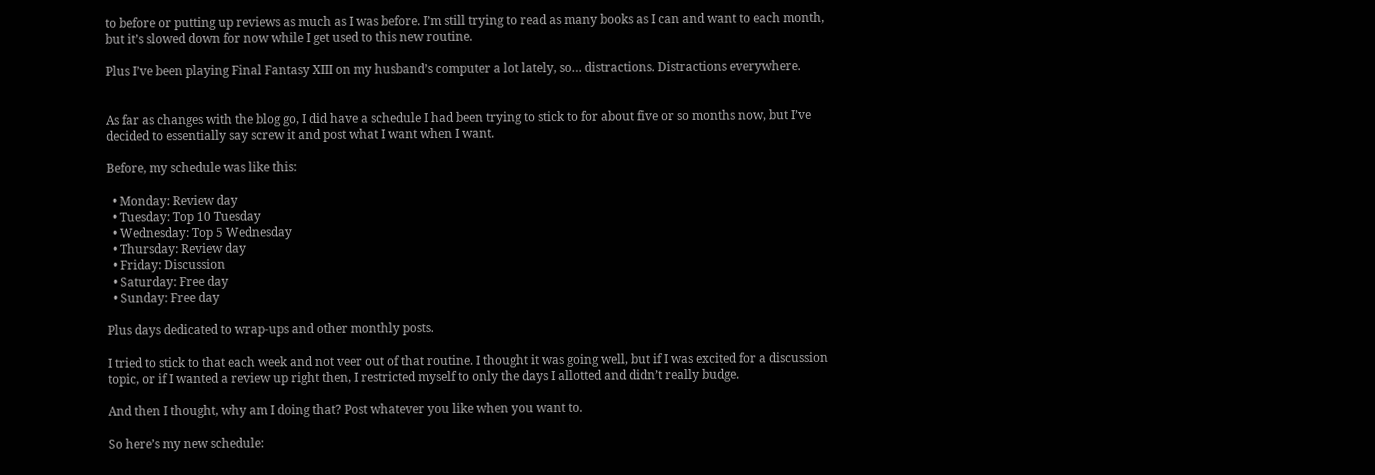to before or putting up reviews as much as I was before. I’m still trying to read as many books as I can and want to each month, but it’s slowed down for now while I get used to this new routine.

Plus I’ve been playing Final Fantasy XIII on my husband’s computer a lot lately, so… distractions. Distractions everywhere.


As far as changes with the blog go, I did have a schedule I had been trying to stick to for about five or so months now, but I’ve decided to essentially say screw it and post what I want when I want.

Before, my schedule was like this:

  • Monday: Review day
  • Tuesday: Top 10 Tuesday
  • Wednesday: Top 5 Wednesday
  • Thursday: Review day
  • Friday: Discussion
  • Saturday: Free day
  • Sunday: Free day

Plus days dedicated to wrap-ups and other monthly posts.

I tried to stick to that each week and not veer out of that routine. I thought it was going well, but if I was excited for a discussion topic, or if I wanted a review up right then, I restricted myself to only the days I allotted and didn’t really budge.

And then I thought, why am I doing that? Post whatever you like when you want to.

So here’s my new schedule: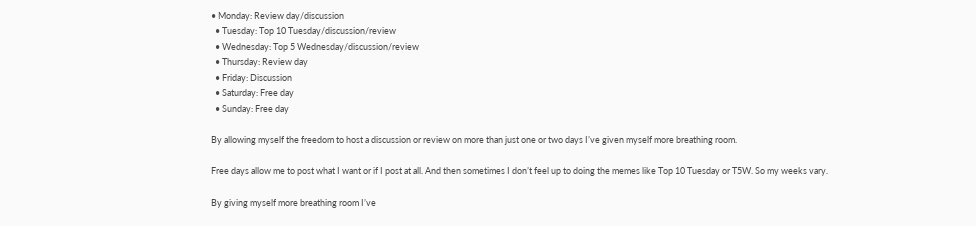• Monday: Review day/discussion
  • Tuesday: Top 10 Tuesday/discussion/review
  • Wednesday: Top 5 Wednesday/discussion/review
  • Thursday: Review day
  • Friday: Discussion
  • Saturday: Free day
  • Sunday: Free day

By allowing myself the freedom to host a discussion or review on more than just one or two days I’ve given myself more breathing room.

Free days allow me to post what I want or if I post at all. And then sometimes I don’t feel up to doing the memes like Top 10 Tuesday or T5W. So my weeks vary.

By giving myself more breathing room I’ve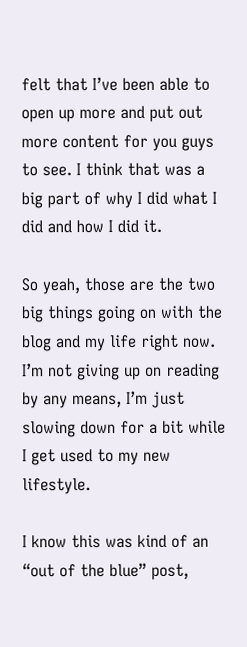felt that I’ve been able to open up more and put out more content for you guys to see. I think that was a big part of why I did what I did and how I did it.

So yeah, those are the two big things going on with the blog and my life right now. I’m not giving up on reading by any means, I’m just slowing down for a bit while I get used to my new lifestyle.

I know this was kind of an “out of the blue” post,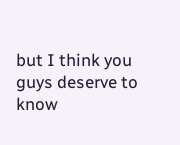but I think you guys deserve to know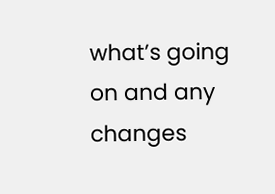what’s going on and any changes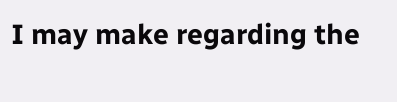I may make regarding the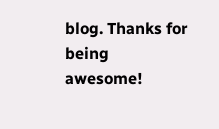blog. Thanks for being awesome!